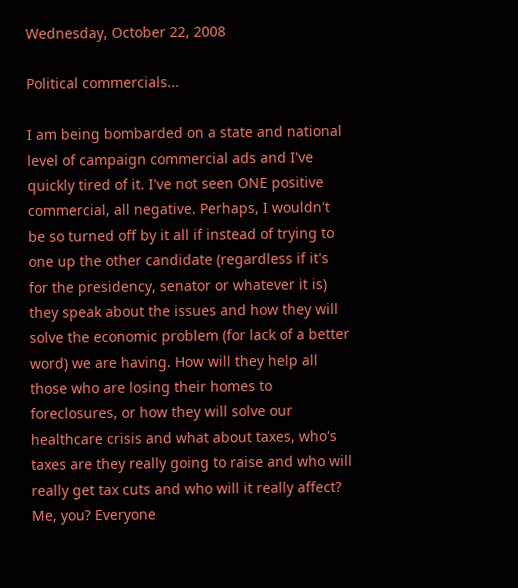Wednesday, October 22, 2008

Political commercials...

I am being bombarded on a state and national level of campaign commercial ads and I've quickly tired of it. I've not seen ONE positive commercial, all negative. Perhaps, I wouldn't be so turned off by it all if instead of trying to one up the other candidate (regardless if it's for the presidency, senator or whatever it is) they speak about the issues and how they will solve the economic problem (for lack of a better word) we are having. How will they help all those who are losing their homes to foreclosures, or how they will solve our healthcare crisis and what about taxes, who's taxes are they really going to raise and who will really get tax cuts and who will it really affect? Me, you? Everyone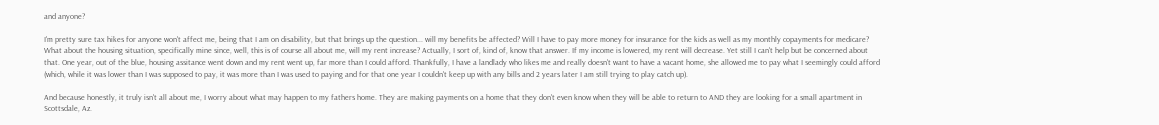and anyone?

I'm pretty sure tax hikes for anyone won't affect me, being that I am on disability, but that brings up the question... will my benefits be affected? Will I have to pay more money for insurance for the kids as well as my monthly copayments for medicare? What about the housing situation, specifically mine since, well, this is of course all about me, will my rent increase? Actually, I sort of, kind of, know that answer. If my income is lowered, my rent will decrease. Yet still I can't help but be concerned about that. One year, out of the blue, housing assitance went down and my rent went up, far more than I could afford. Thankfully, I have a landlady who likes me and really doesn't want to have a vacant home, she allowed me to pay what I seemingly could afford (which, while it was lower than I was supposed to pay, it was more than I was used to paying and for that one year I couldn't keep up with any bills and 2 years later I am still trying to play catch up).

And because honestly, it truly isn't all about me, I worry about what may happen to my fathers home. They are making payments on a home that they don't even know when they will be able to return to AND they are looking for a small apartment in Scottsdale, Az.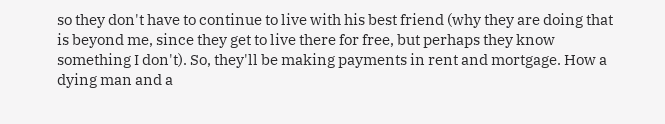so they don't have to continue to live with his best friend (why they are doing that is beyond me, since they get to live there for free, but perhaps they know something I don't). So, they'll be making payments in rent and mortgage. How a dying man and a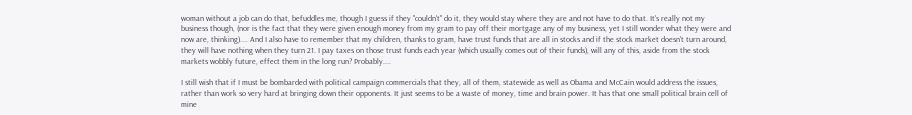woman without a job can do that, befuddles me, though I guess if they "couldn't" do it, they would stay where they are and not have to do that. It's really not my business though, (nor is the fact that they were given enough money from my gram to pay off their mortgage any of my business, yet I still wonder what they were and now are, thinking).... And I also have to remember that my children, thanks to gram, have trust funds that are all in stocks and if the stock market doesn't turn around, they will have nothing when they turn 21. I pay taxes on those trust funds each year (which usually comes out of their funds), will any of this, aside from the stock markets wobbly future, effect them in the long run? Probably....

I still wish that if I must be bombarded with political campaign commercials that they, all of them, statewide as well as Obama and McCain would address the issues, rather than work so very hard at bringing down their opponents. It just seems to be a waste of money, time and brain power. It has that one small political brain cell of mine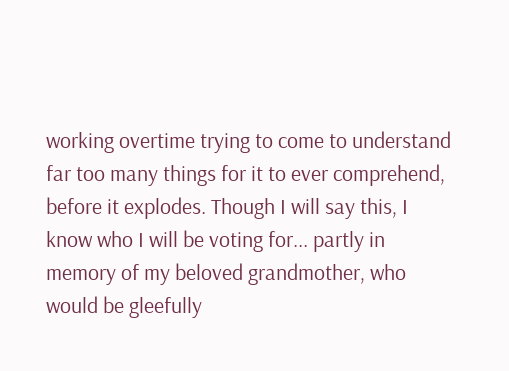working overtime trying to come to understand far too many things for it to ever comprehend, before it explodes. Though I will say this, I know who I will be voting for... partly in memory of my beloved grandmother, who would be gleefully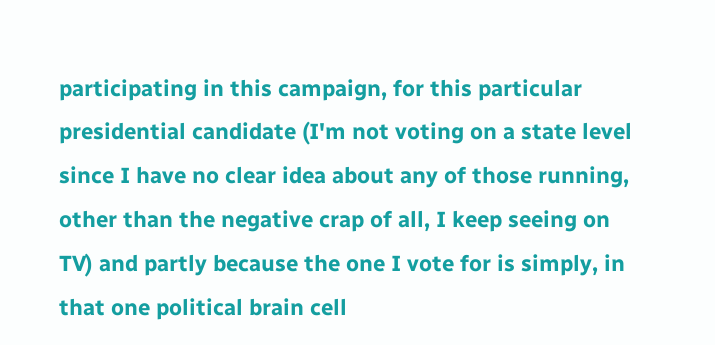participating in this campaign, for this particular presidential candidate (I'm not voting on a state level since I have no clear idea about any of those running, other than the negative crap of all, I keep seeing on TV) and partly because the one I vote for is simply, in that one political brain cell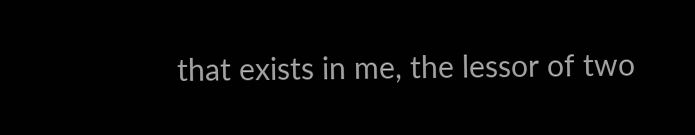that exists in me, the lessor of two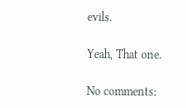evils.

Yeah, That one.

No comments: